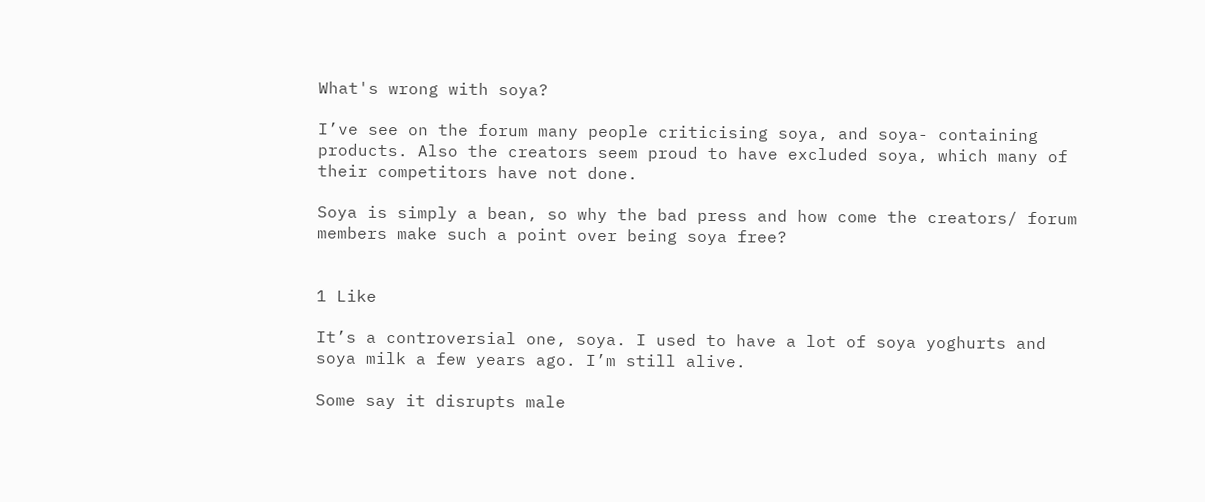What's wrong with soya?

I’ve see on the forum many people criticising soya, and soya- containing products. Also the creators seem proud to have excluded soya, which many of their competitors have not done.

Soya is simply a bean, so why the bad press and how come the creators/ forum members make such a point over being soya free?


1 Like

It’s a controversial one, soya. I used to have a lot of soya yoghurts and soya milk a few years ago. I’m still alive.

Some say it disrupts male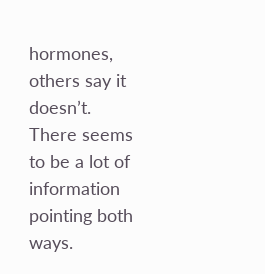hormones, others say it doesn’t. There seems to be a lot of information pointing both ways.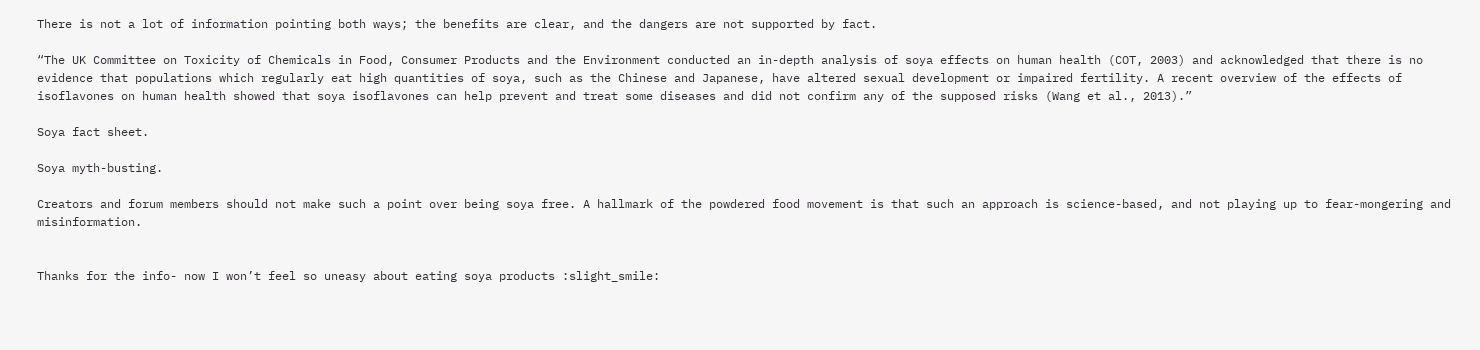There is not a lot of information pointing both ways; the benefits are clear, and the dangers are not supported by fact.

“The UK Committee on Toxicity of Chemicals in Food, Consumer Products and the Environment conducted an in-depth analysis of soya effects on human health (COT, 2003) and acknowledged that there is no evidence that populations which regularly eat high quantities of soya, such as the Chinese and Japanese, have altered sexual development or impaired fertility. A recent overview of the effects of isoflavones on human health showed that soya isoflavones can help prevent and treat some diseases and did not confirm any of the supposed risks (Wang et al., 2013).”

Soya fact sheet.

Soya myth-busting.

Creators and forum members should not make such a point over being soya free. A hallmark of the powdered food movement is that such an approach is science-based, and not playing up to fear-mongering and misinformation.


Thanks for the info- now I won’t feel so uneasy about eating soya products :slight_smile: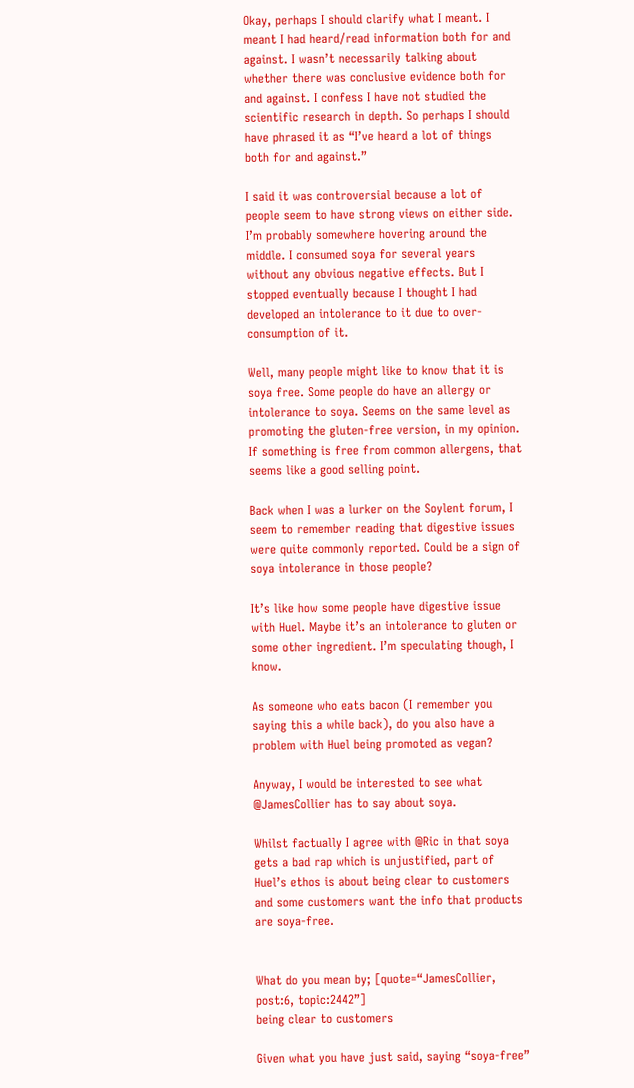Okay, perhaps I should clarify what I meant. I meant I had heard/read information both for and against. I wasn’t necessarily talking about whether there was conclusive evidence both for and against. I confess I have not studied the scientific research in depth. So perhaps I should have phrased it as “I’ve heard a lot of things both for and against.”

I said it was controversial because a lot of people seem to have strong views on either side. I’m probably somewhere hovering around the middle. I consumed soya for several years without any obvious negative effects. But I stopped eventually because I thought I had developed an intolerance to it due to over-consumption of it.

Well, many people might like to know that it is soya free. Some people do have an allergy or intolerance to soya. Seems on the same level as promoting the gluten-free version, in my opinion. If something is free from common allergens, that seems like a good selling point.

Back when I was a lurker on the Soylent forum, I seem to remember reading that digestive issues were quite commonly reported. Could be a sign of soya intolerance in those people?

It’s like how some people have digestive issue with Huel. Maybe it’s an intolerance to gluten or some other ingredient. I’m speculating though, I know.

As someone who eats bacon (I remember you saying this a while back), do you also have a problem with Huel being promoted as vegan?

Anyway, I would be interested to see what @JamesCollier has to say about soya.

Whilst factually I agree with @Ric in that soya gets a bad rap which is unjustified, part of Huel’s ethos is about being clear to customers and some customers want the info that products are soya-free.


What do you mean by; [quote=“JamesCollier, post:6, topic:2442”]
being clear to customers

Given what you have just said, saying “soya-free”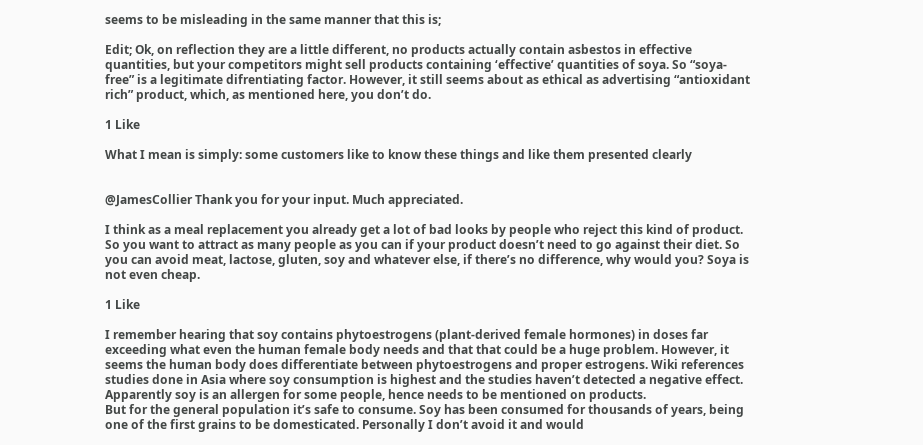seems to be misleading in the same manner that this is;

Edit; Ok, on reflection they are a little different, no products actually contain asbestos in effective quantities, but your competitors might sell products containing ‘effective’ quantities of soya. So “soya-free” is a legitimate difrentiating factor. However, it still seems about as ethical as advertising “antioxidant rich” product, which, as mentioned here, you don’t do.

1 Like

What I mean is simply: some customers like to know these things and like them presented clearly


@JamesCollier Thank you for your input. Much appreciated.

I think as a meal replacement you already get a lot of bad looks by people who reject this kind of product. So you want to attract as many people as you can if your product doesn’t need to go against their diet. So you can avoid meat, lactose, gluten, soy and whatever else, if there’s no difference, why would you? Soya is not even cheap.

1 Like

I remember hearing that soy contains phytoestrogens (plant-derived female hormones) in doses far exceeding what even the human female body needs and that that could be a huge problem. However, it seems the human body does differentiate between phytoestrogens and proper estrogens. Wiki references studies done in Asia where soy consumption is highest and the studies haven’t detected a negative effect.
Apparently soy is an allergen for some people, hence needs to be mentioned on products.
But for the general population it’s safe to consume. Soy has been consumed for thousands of years, being one of the first grains to be domesticated. Personally I don’t avoid it and would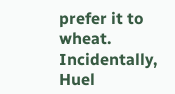prefer it to wheat. Incidentally, Huel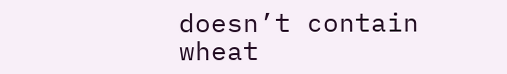doesn’t contain wheat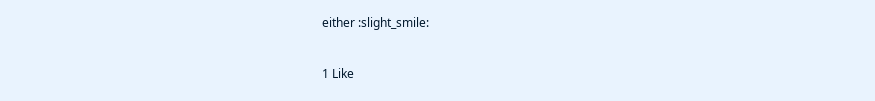either :slight_smile:

1 Like